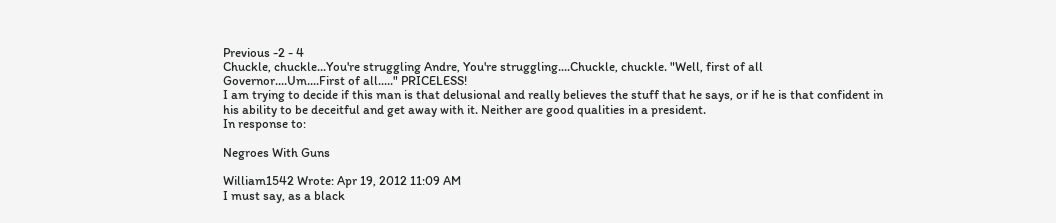Previous -2 - 4
Chuckle, chuckle...You're struggling Andre, You're struggling....Chuckle, chuckle. "Well, first of all Governor....Um....First of all....." PRICELESS!
I am trying to decide if this man is that delusional and really believes the stuff that he says, or if he is that confident in his ability to be deceitful and get away with it. Neither are good qualities in a president.
In response to:

Negroes With Guns

William1542 Wrote: Apr 19, 2012 11:09 AM
I must say, as a black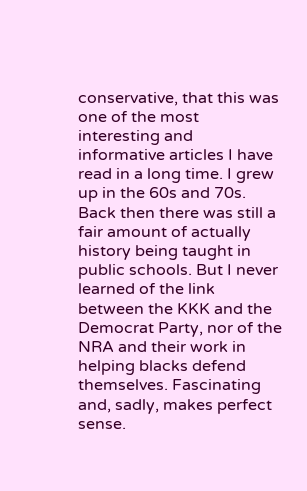conservative, that this was one of the most interesting and informative articles I have read in a long time. I grew up in the 60s and 70s. Back then there was still a fair amount of actually history being taught in public schools. But I never learned of the link between the KKK and the Democrat Party, nor of the NRA and their work in helping blacks defend themselves. Fascinating and, sadly, makes perfect sense.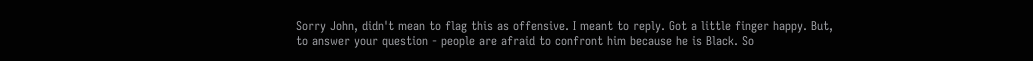Sorry John, didn't mean to flag this as offensive. I meant to reply. Got a little finger happy. But, to answer your question - people are afraid to confront him because he is Black. So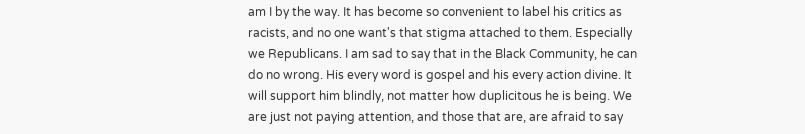am I by the way. It has become so convenient to label his critics as racists, and no one want's that stigma attached to them. Especially we Republicans. I am sad to say that in the Black Community, he can do no wrong. His every word is gospel and his every action divine. It will support him blindly, not matter how duplicitous he is being. We are just not paying attention, and those that are, are afraid to say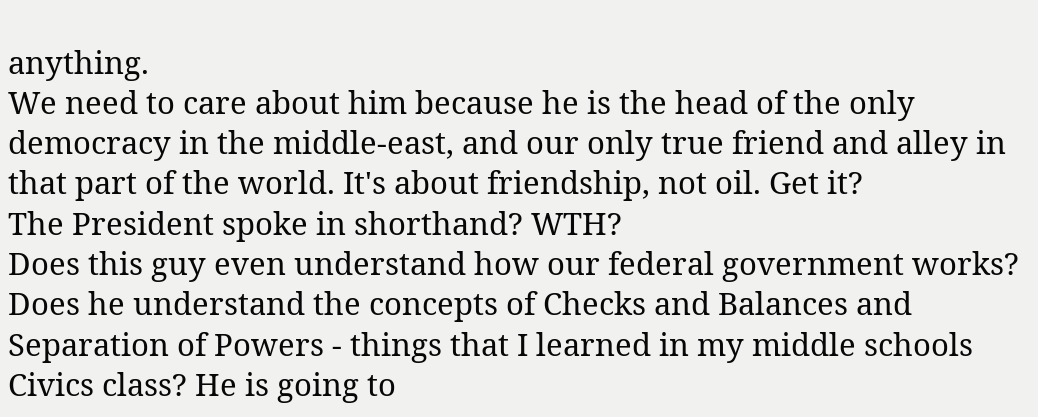anything.
We need to care about him because he is the head of the only democracy in the middle-east, and our only true friend and alley in that part of the world. It's about friendship, not oil. Get it?
The President spoke in shorthand? WTH?
Does this guy even understand how our federal government works? Does he understand the concepts of Checks and Balances and Separation of Powers - things that I learned in my middle schools Civics class? He is going to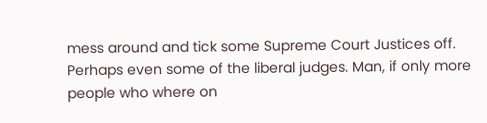mess around and tick some Supreme Court Justices off. Perhaps even some of the liberal judges. Man, if only more people who where on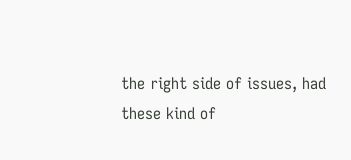the right side of issues, had these kind of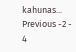kahunas...
Previous -2 - 4